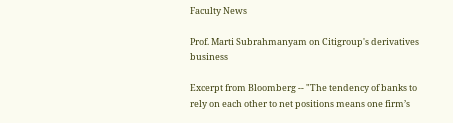Faculty News

Prof. Marti Subrahmanyam on Citigroup's derivatives business

Excerpt from Bloomberg -- "The tendency of banks to rely on each other to net positions means one firm’s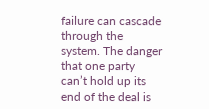failure can cascade through the system. The danger that one party can’t hold up its end of the deal is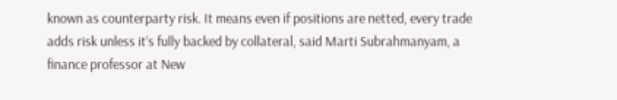known as counterparty risk. It means even if positions are netted, every trade adds risk unless it’s fully backed by collateral, said Marti Subrahmanyam, a finance professor at New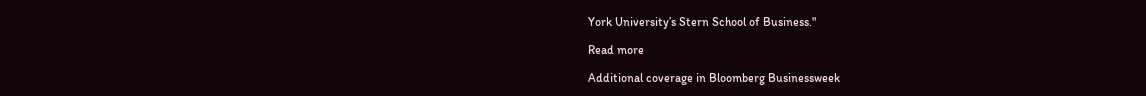York University’s Stern School of Business."

Read more

Additional coverage in Bloomberg Businessweek